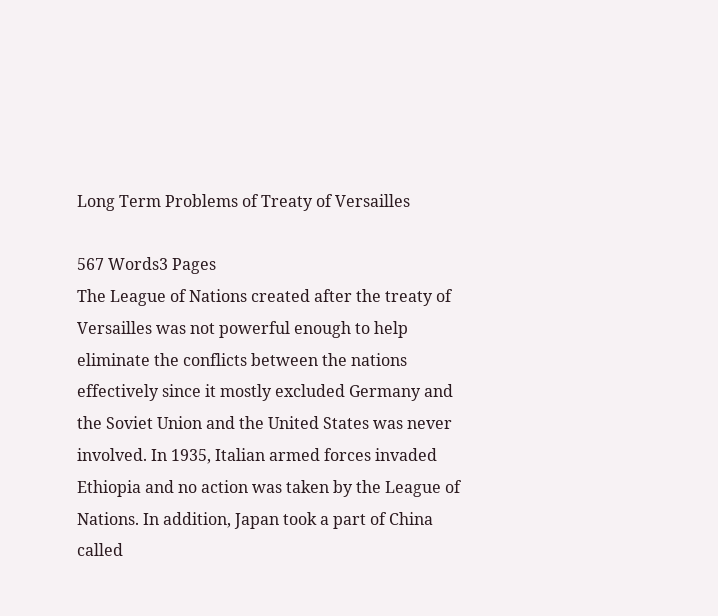Long Term Problems of Treaty of Versailles

567 Words3 Pages
The League of Nations created after the treaty of Versailles was not powerful enough to help eliminate the conflicts between the nations effectively since it mostly excluded Germany and the Soviet Union and the United States was never involved. In 1935, Italian armed forces invaded Ethiopia and no action was taken by the League of Nations. In addition, Japan took a part of China called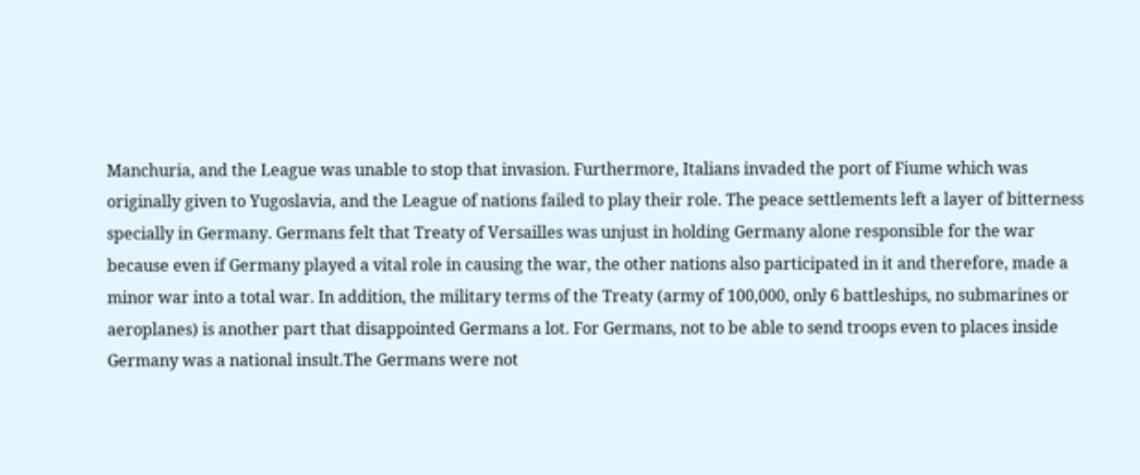Manchuria, and the League was unable to stop that invasion. Furthermore, Italians invaded the port of Fiume which was originally given to Yugoslavia, and the League of nations failed to play their role. The peace settlements left a layer of bitterness specially in Germany. Germans felt that Treaty of Versailles was unjust in holding Germany alone responsible for the war because even if Germany played a vital role in causing the war, the other nations also participated in it and therefore, made a minor war into a total war. In addition, the military terms of the Treaty (army of 100,000, only 6 battleships, no submarines or aeroplanes) is another part that disappointed Germans a lot. For Germans, not to be able to send troops even to places inside Germany was a national insult.The Germans were not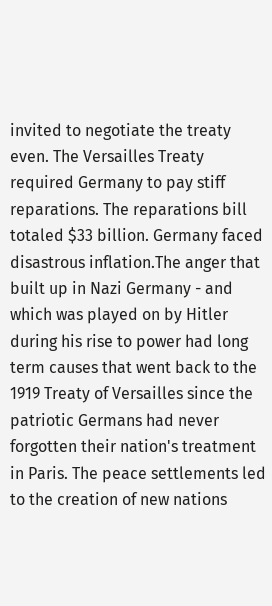invited to negotiate the treaty even. The Versailles Treaty required Germany to pay stiff reparations. The reparations bill totaled $33 billion. Germany faced disastrous inflation.The anger that built up in Nazi Germany - and which was played on by Hitler during his rise to power had long term causes that went back to the 1919 Treaty of Versailles since the patriotic Germans had never forgotten their nation's treatment in Paris. The peace settlements led to the creation of new nations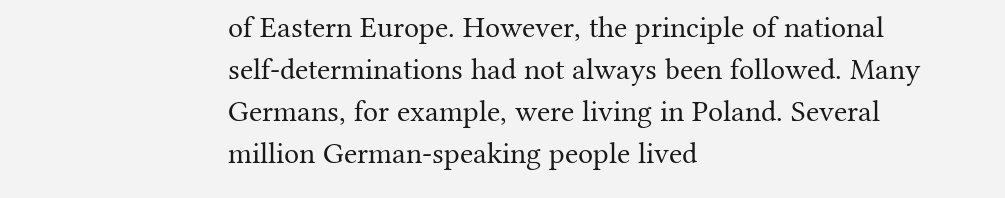of Eastern Europe. However, the principle of national self-determinations had not always been followed. Many Germans, for example, were living in Poland. Several million German-speaking people lived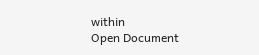within
Open Document